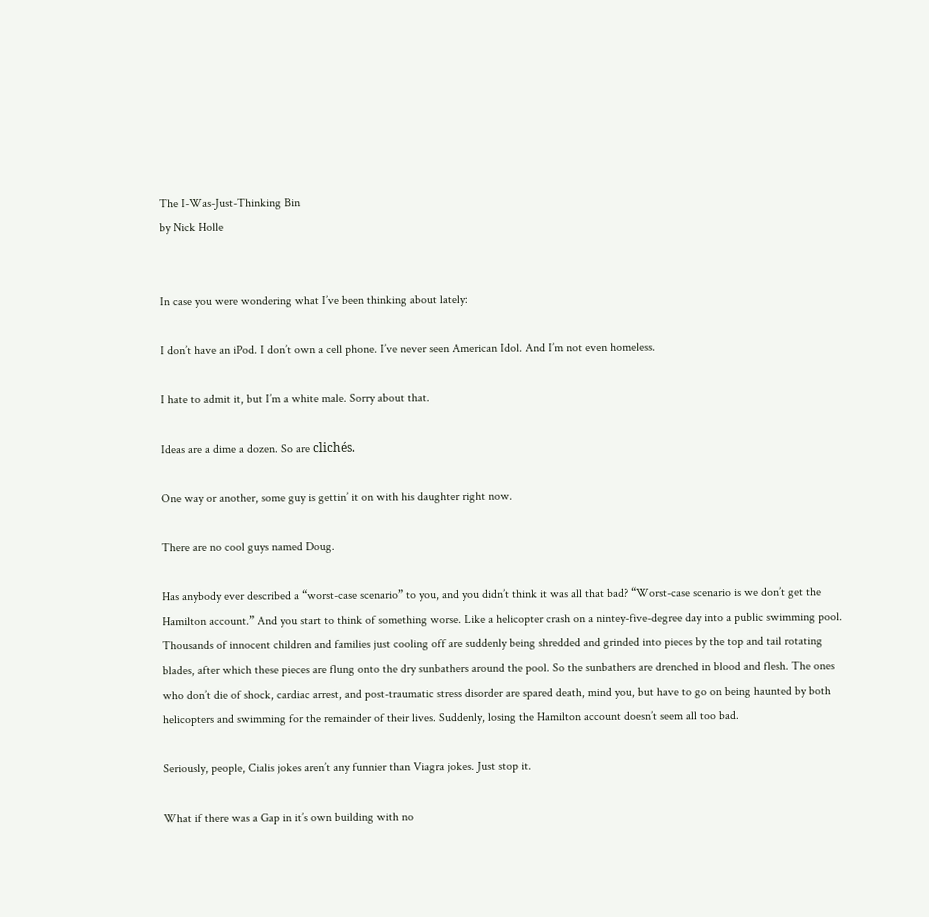The I-Was-Just-Thinking Bin
by Nick Holle


In case you were wondering what I’ve been thinking about lately:

I don’t have an iPod. I don’t own a cell phone. I’ve never seen American Idol. And I’m not even homeless.

I hate to admit it, but I’m a white male. Sorry about that.

Ideas are a dime a dozen. So are clichés.

One way or another, some guy is gettin’ it on with his daughter right now.

There are no cool guys named Doug.

Has anybody ever described a “worst-case scenario” to you, and you didn’t think it was all that bad? “Worst-case scenario is we don’t get the Hamilton account.” And you start to think of something worse. Like a helicopter crash on a nintey-five-degree day into a public swimming pool. Thousands of innocent children and families just cooling off are suddenly being shredded and grinded into pieces by the top and tail rotating blades, after which these pieces are flung onto the dry sunbathers around the pool. So the sunbathers are drenched in blood and flesh. The ones who don’t die of shock, cardiac arrest, and post-traumatic stress disorder are spared death, mind you, but have to go on being haunted by both helicopters and swimming for the remainder of their lives. Suddenly, losing the Hamilton account doesn’t seem all too bad.

Seriously, people, Cialis jokes aren’t any funnier than Viagra jokes. Just stop it.

What if there was a Gap in it’s own building with no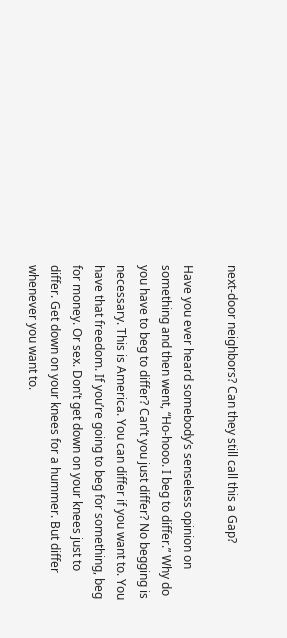next-door neighbors? Can they still call this a Gap?

Have you ever heard somebody’s senseless opinion on something and then went, “Ho-hooo. I beg to differ.” Why do you have to beg to differ? Can’t you just differ? No begging is necessary. This is America. You can differ if you want to. You have that freedom. If you’re going to beg for something, beg for money. Or sex. Don’t get down on your knees just to differ. Get down on your knees for a hummer. But differ whenever you want to.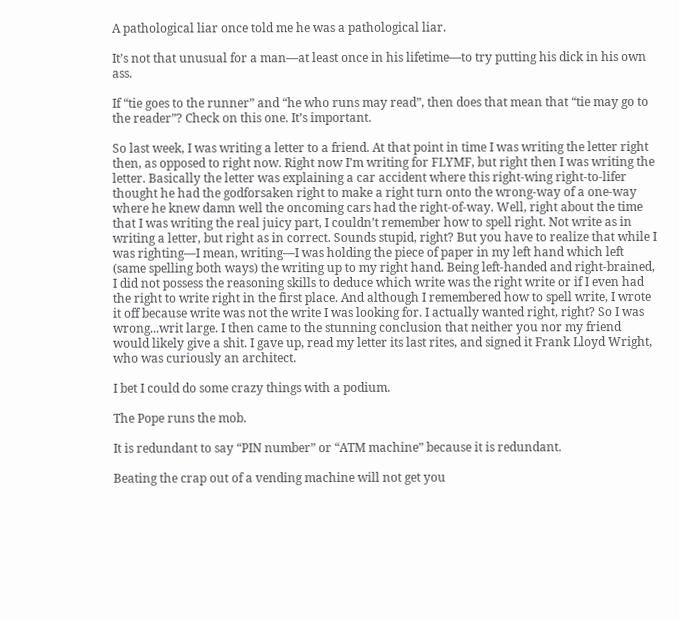A pathological liar once told me he was a pathological liar.

It’s not that unusual for a man––at least once in his lifetime––to try putting his dick in his own ass.

If “tie goes to the runner” and “he who runs may read”, then does that mean that “tie may go to the reader”? Check on this one. It’s important.

So last week, I was writing a letter to a friend. At that point in time I was writing the letter right then, as opposed to right now. Right now I’m writing for FLYMF, but right then I was writing the letter. Basically the letter was explaining a car accident where this right-wing right-to-lifer thought he had the godforsaken right to make a right turn onto the wrong-way of a one-way where he knew damn well the oncoming cars had the right-of-way. Well, right about the time that I was writing the real juicy part, I couldn’t remember how to spell right. Not write as in writing a letter, but right as in correct. Sounds stupid, right? But you have to realize that while I was righting––I mean, writing––I was holding the piece of paper in my left hand which left (same spelling both ways) the writing up to my right hand. Being left-handed and right-brained, I did not possess the reasoning skills to deduce which write was the right write or if I even had the right to write right in the first place. And although I remembered how to spell write, I wrote it off because write was not the write I was looking for. I actually wanted right, right? So I was wrong...writ large. I then came to the stunning conclusion that neither you nor my friend would likely give a shit. I gave up, read my letter its last rites, and signed it Frank Lloyd Wright, who was curiously an architect.

I bet I could do some crazy things with a podium.

The Pope runs the mob.

It is redundant to say “PIN number” or “ATM machine” because it is redundant.

Beating the crap out of a vending machine will not get you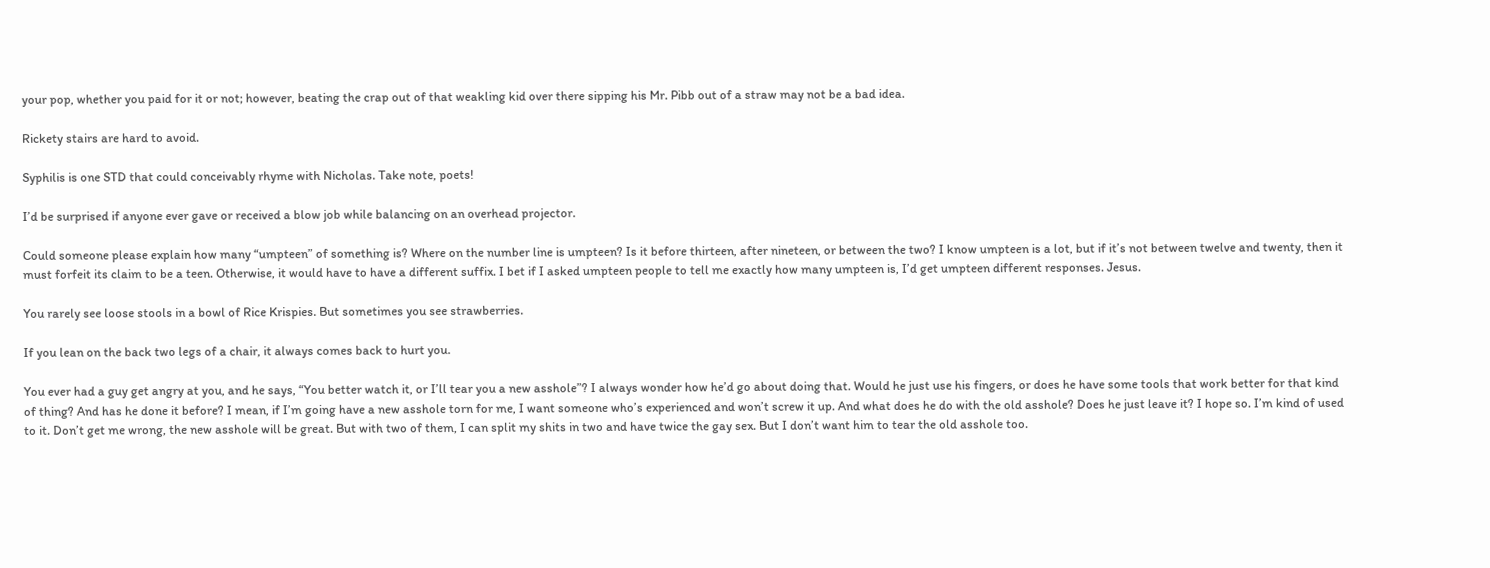your pop, whether you paid for it or not; however, beating the crap out of that weakling kid over there sipping his Mr. Pibb out of a straw may not be a bad idea.

Rickety stairs are hard to avoid.

Syphilis is one STD that could conceivably rhyme with Nicholas. Take note, poets!

I’d be surprised if anyone ever gave or received a blow job while balancing on an overhead projector.

Could someone please explain how many “umpteen” of something is? Where on the number line is umpteen? Is it before thirteen, after nineteen, or between the two? I know umpteen is a lot, but if it’s not between twelve and twenty, then it must forfeit its claim to be a teen. Otherwise, it would have to have a different suffix. I bet if I asked umpteen people to tell me exactly how many umpteen is, I’d get umpteen different responses. Jesus.

You rarely see loose stools in a bowl of Rice Krispies. But sometimes you see strawberries.

If you lean on the back two legs of a chair, it always comes back to hurt you.

You ever had a guy get angry at you, and he says, “You better watch it, or I’ll tear you a new asshole”? I always wonder how he’d go about doing that. Would he just use his fingers, or does he have some tools that work better for that kind of thing? And has he done it before? I mean, if I’m going have a new asshole torn for me, I want someone who’s experienced and won’t screw it up. And what does he do with the old asshole? Does he just leave it? I hope so. I’m kind of used to it. Don’t get me wrong, the new asshole will be great. But with two of them, I can split my shits in two and have twice the gay sex. But I don’t want him to tear the old asshole too.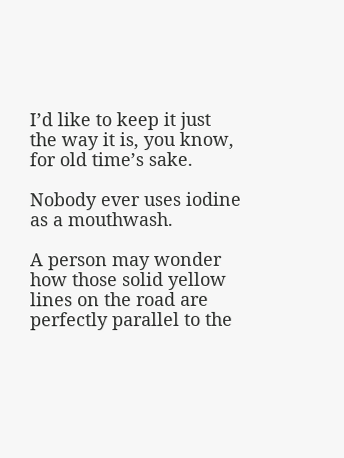I’d like to keep it just the way it is, you know, for old time’s sake.

Nobody ever uses iodine as a mouthwash.

A person may wonder how those solid yellow lines on the road are perfectly parallel to the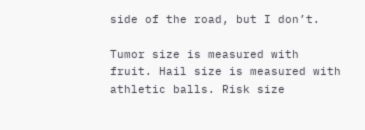side of the road, but I don’t.

Tumor size is measured with fruit. Hail size is measured with athletic balls. Risk size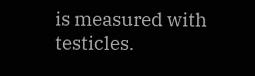is measured with testicles.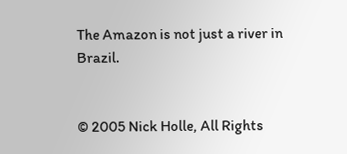The Amazon is not just a river in Brazil.


© 2005 Nick Holle, All Rights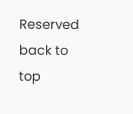Reserved
back to top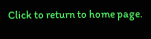Click to return to home page.